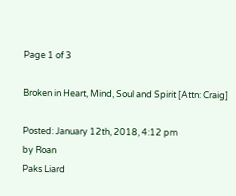Page 1 of 3

Broken in Heart, Mind, Soul and Spirit [Attn: Craig]

Posted: January 12th, 2018, 4:12 pm
by Roan
Paks Liard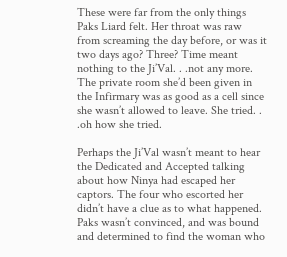These were far from the only things Paks Liard felt. Her throat was raw from screaming the day before, or was it two days ago? Three? Time meant nothing to the Ji’Val. . .not any more. The private room she’d been given in the Infirmary was as good as a cell since she wasn’t allowed to leave. She tried. . .oh how she tried.

Perhaps the Ji’Val wasn’t meant to hear the Dedicated and Accepted talking about how Ninya had escaped her captors. The four who escorted her didn’t have a clue as to what happened. Paks wasn’t convinced, and was bound and determined to find the woman who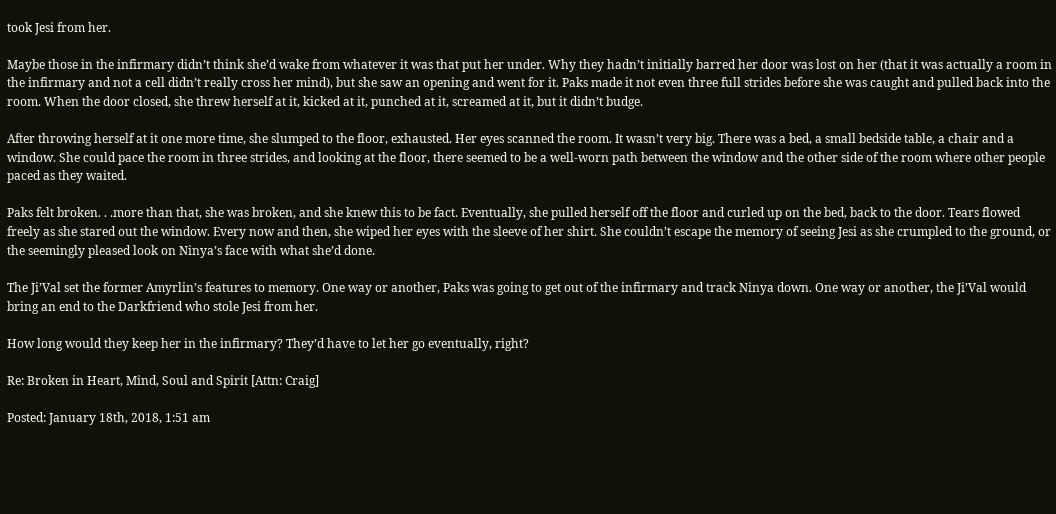took Jesi from her.

Maybe those in the infirmary didn’t think she’d wake from whatever it was that put her under. Why they hadn’t initially barred her door was lost on her (that it was actually a room in the infirmary and not a cell didn’t really cross her mind), but she saw an opening and went for it. Paks made it not even three full strides before she was caught and pulled back into the room. When the door closed, she threw herself at it, kicked at it, punched at it, screamed at it, but it didn’t budge.

After throwing herself at it one more time, she slumped to the floor, exhausted. Her eyes scanned the room. It wasn’t very big. There was a bed, a small bedside table, a chair and a window. She could pace the room in three strides, and looking at the floor, there seemed to be a well-worn path between the window and the other side of the room where other people paced as they waited.

Paks felt broken. . .more than that, she was broken, and she knew this to be fact. Eventually, she pulled herself off the floor and curled up on the bed, back to the door. Tears flowed freely as she stared out the window. Every now and then, she wiped her eyes with the sleeve of her shirt. She couldn’t escape the memory of seeing Jesi as she crumpled to the ground, or the seemingly pleased look on Ninya’s face with what she’d done.

The Ji’Val set the former Amyrlin’s features to memory. One way or another, Paks was going to get out of the infirmary and track Ninya down. One way or another, the Ji’Val would bring an end to the Darkfriend who stole Jesi from her.

How long would they keep her in the infirmary? They’d have to let her go eventually, right?

Re: Broken in Heart, Mind, Soul and Spirit [Attn: Craig]

Posted: January 18th, 2018, 1:51 am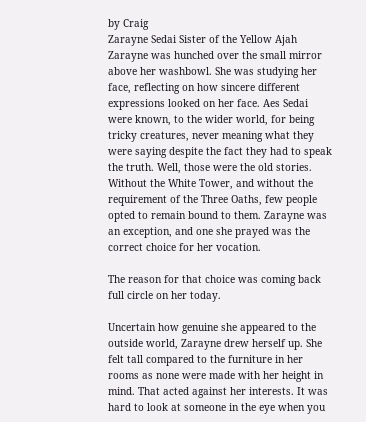by Craig
Zarayne Sedai Sister of the Yellow Ajah
Zarayne was hunched over the small mirror above her washbowl. She was studying her face, reflecting on how sincere different expressions looked on her face. Aes Sedai were known, to the wider world, for being tricky creatures, never meaning what they were saying despite the fact they had to speak the truth. Well, those were the old stories. Without the White Tower, and without the requirement of the Three Oaths, few people opted to remain bound to them. Zarayne was an exception, and one she prayed was the correct choice for her vocation.

The reason for that choice was coming back full circle on her today.

Uncertain how genuine she appeared to the outside world, Zarayne drew herself up. She felt tall compared to the furniture in her rooms as none were made with her height in mind. That acted against her interests. It was hard to look at someone in the eye when you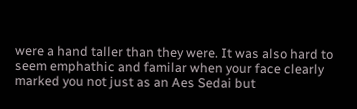were a hand taller than they were. It was also hard to seem emphathic and familar when your face clearly marked you not just as an Aes Sedai but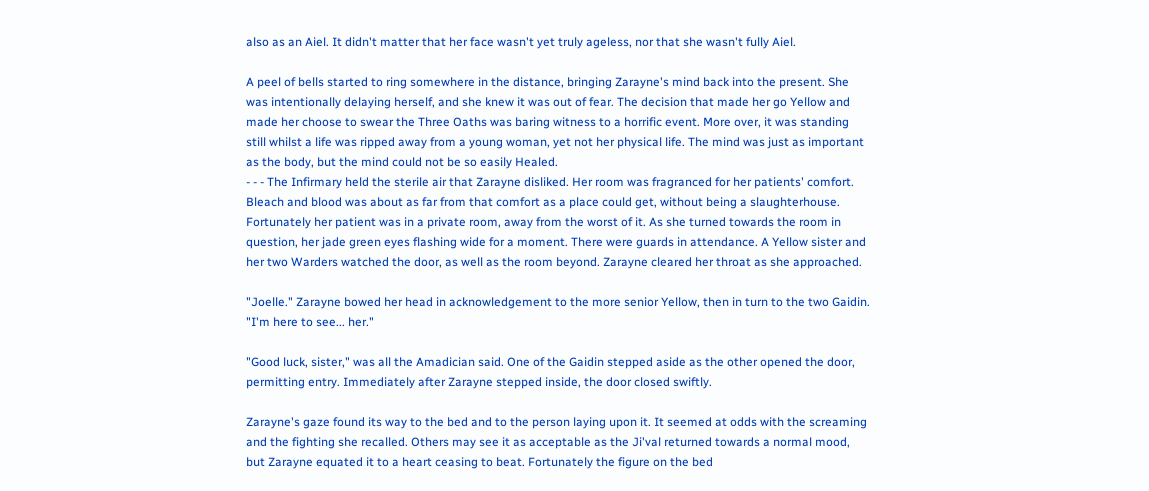also as an Aiel. It didn't matter that her face wasn't yet truly ageless, nor that she wasn't fully Aiel.

A peel of bells started to ring somewhere in the distance, bringing Zarayne's mind back into the present. She was intentionally delaying herself, and she knew it was out of fear. The decision that made her go Yellow and made her choose to swear the Three Oaths was baring witness to a horrific event. More over, it was standing still whilst a life was ripped away from a young woman, yet not her physical life. The mind was just as important as the body, but the mind could not be so easily Healed.
- - - The Infirmary held the sterile air that Zarayne disliked. Her room was fragranced for her patients' comfort. Bleach and blood was about as far from that comfort as a place could get, without being a slaughterhouse. Fortunately her patient was in a private room, away from the worst of it. As she turned towards the room in question, her jade green eyes flashing wide for a moment. There were guards in attendance. A Yellow sister and her two Warders watched the door, as well as the room beyond. Zarayne cleared her throat as she approached.

"Joelle." Zarayne bowed her head in acknowledgement to the more senior Yellow, then in turn to the two Gaidin. "I'm here to see... her."

"Good luck, sister," was all the Amadician said. One of the Gaidin stepped aside as the other opened the door, permitting entry. Immediately after Zarayne stepped inside, the door closed swiftly.

Zarayne's gaze found its way to the bed and to the person laying upon it. It seemed at odds with the screaming and the fighting she recalled. Others may see it as acceptable as the Ji'val returned towards a normal mood, but Zarayne equated it to a heart ceasing to beat. Fortunately the figure on the bed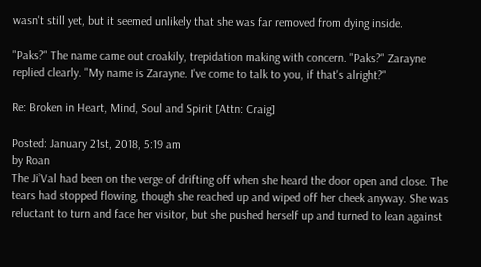wasn't still yet, but it seemed unlikely that she was far removed from dying inside.

"Paks?" The name came out croakily, trepidation making with concern. "Paks?" Zarayne replied clearly. "My name is Zarayne. I've come to talk to you, if that's alright?"

Re: Broken in Heart, Mind, Soul and Spirit [Attn: Craig]

Posted: January 21st, 2018, 5:19 am
by Roan
The Ji’Val had been on the verge of drifting off when she heard the door open and close. The tears had stopped flowing, though she reached up and wiped off her cheek anyway. She was reluctant to turn and face her visitor, but she pushed herself up and turned to lean against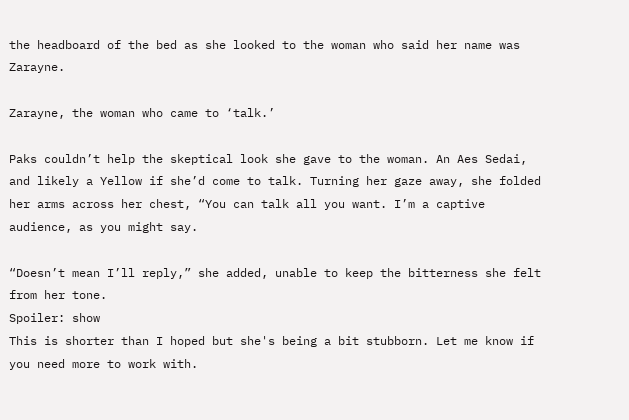the headboard of the bed as she looked to the woman who said her name was Zarayne.

Zarayne, the woman who came to ‘talk.’

Paks couldn’t help the skeptical look she gave to the woman. An Aes Sedai, and likely a Yellow if she’d come to talk. Turning her gaze away, she folded her arms across her chest, “You can talk all you want. I’m a captive audience, as you might say.

“Doesn’t mean I’ll reply,” she added, unable to keep the bitterness she felt from her tone.
Spoiler: show
This is shorter than I hoped but she's being a bit stubborn. Let me know if you need more to work with.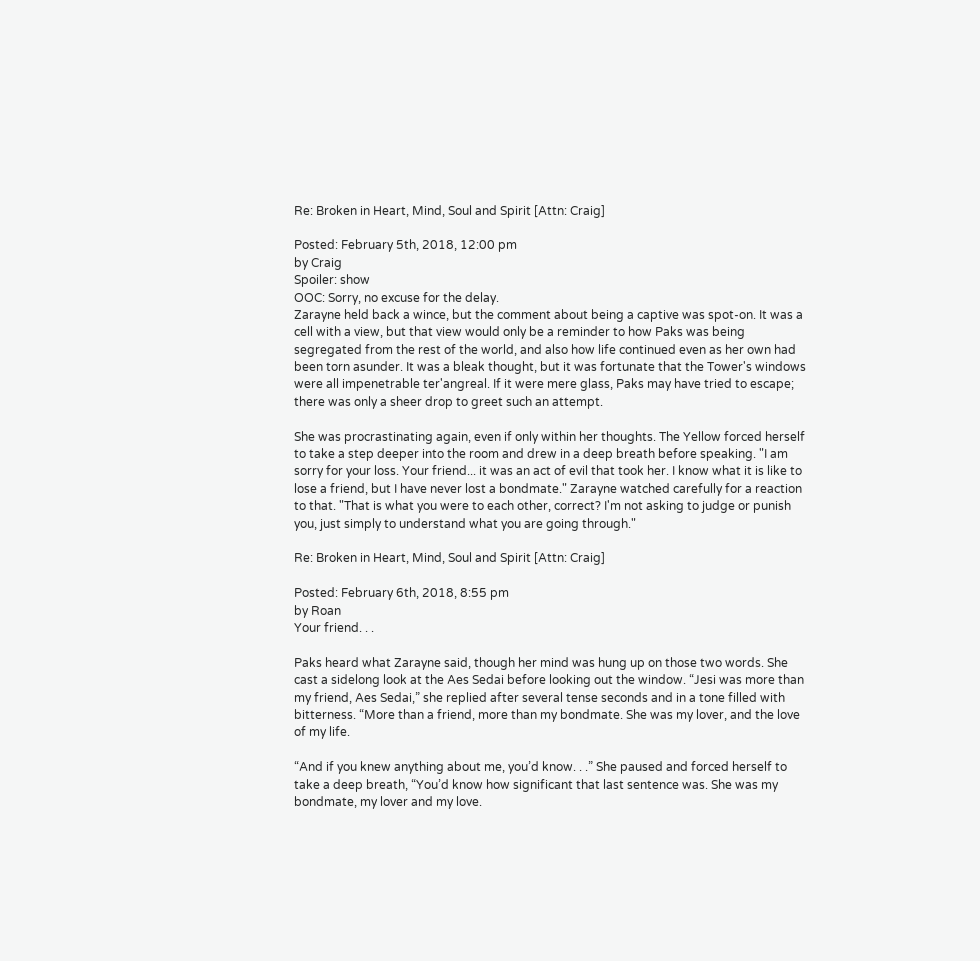Re: Broken in Heart, Mind, Soul and Spirit [Attn: Craig]

Posted: February 5th, 2018, 12:00 pm
by Craig
Spoiler: show
OOC: Sorry, no excuse for the delay.
Zarayne held back a wince, but the comment about being a captive was spot-on. It was a cell with a view, but that view would only be a reminder to how Paks was being segregated from the rest of the world, and also how life continued even as her own had been torn asunder. It was a bleak thought, but it was fortunate that the Tower's windows were all impenetrable ter'angreal. If it were mere glass, Paks may have tried to escape; there was only a sheer drop to greet such an attempt.

She was procrastinating again, even if only within her thoughts. The Yellow forced herself to take a step deeper into the room and drew in a deep breath before speaking. "I am sorry for your loss. Your friend... it was an act of evil that took her. I know what it is like to lose a friend, but I have never lost a bondmate." Zarayne watched carefully for a reaction to that. "That is what you were to each other, correct? I'm not asking to judge or punish you, just simply to understand what you are going through."

Re: Broken in Heart, Mind, Soul and Spirit [Attn: Craig]

Posted: February 6th, 2018, 8:55 pm
by Roan
Your friend. . .

Paks heard what Zarayne said, though her mind was hung up on those two words. She cast a sidelong look at the Aes Sedai before looking out the window. “Jesi was more than my friend, Aes Sedai,” she replied after several tense seconds and in a tone filled with bitterness. “More than a friend, more than my bondmate. She was my lover, and the love of my life.

“And if you knew anything about me, you’d know. . .” She paused and forced herself to take a deep breath, “You’d know how significant that last sentence was. She was my bondmate, my lover and my love.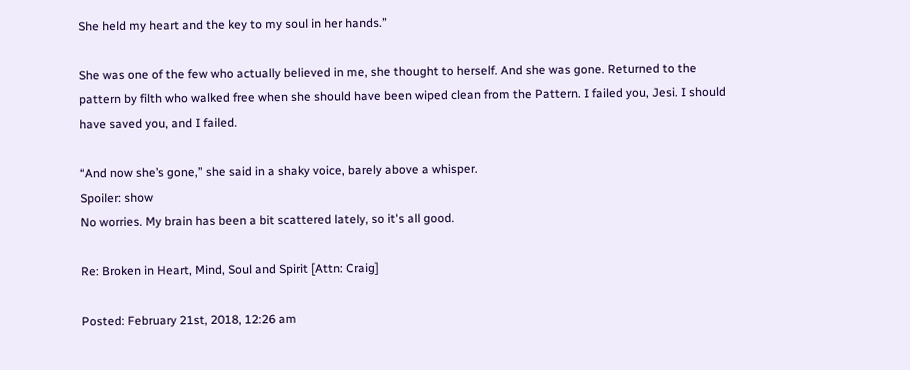She held my heart and the key to my soul in her hands.”

She was one of the few who actually believed in me, she thought to herself. And she was gone. Returned to the pattern by filth who walked free when she should have been wiped clean from the Pattern. I failed you, Jesi. I should have saved you, and I failed.

“And now she’s gone,” she said in a shaky voice, barely above a whisper.
Spoiler: show
No worries. My brain has been a bit scattered lately, so it's all good.

Re: Broken in Heart, Mind, Soul and Spirit [Attn: Craig]

Posted: February 21st, 2018, 12:26 am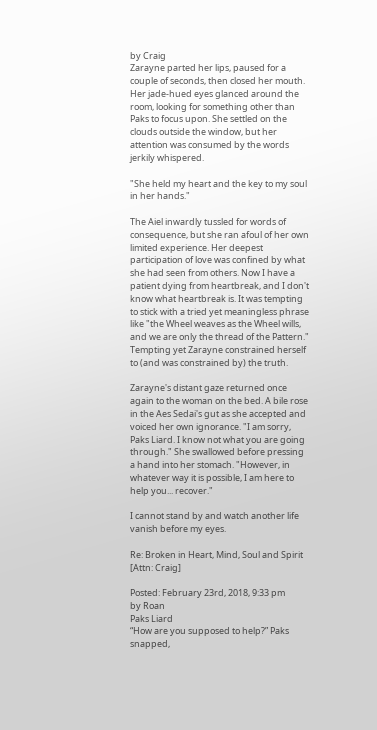by Craig
Zarayne parted her lips, paused for a couple of seconds, then closed her mouth. Her jade-hued eyes glanced around the room, looking for something other than Paks to focus upon. She settled on the clouds outside the window, but her attention was consumed by the words jerkily whispered.

"She held my heart and the key to my soul in her hands."

The Aiel inwardly tussled for words of consequence, but she ran afoul of her own limited experience. Her deepest participation of love was confined by what she had seen from others. Now I have a patient dying from heartbreak, and I don't know what heartbreak is. It was tempting to stick with a tried yet meaningless phrase like "the Wheel weaves as the Wheel wills, and we are only the thread of the Pattern." Tempting yet Zarayne constrained herself to (and was constrained by) the truth.

Zarayne's distant gaze returned once again to the woman on the bed. A bile rose in the Aes Sedai's gut as she accepted and voiced her own ignorance. "I am sorry, Paks Liard. I know not what you are going through." She swallowed before pressing a hand into her stomach. "However, in whatever way it is possible, I am here to help you... recover."

I cannot stand by and watch another life vanish before my eyes.

Re: Broken in Heart, Mind, Soul and Spirit [Attn: Craig]

Posted: February 23rd, 2018, 9:33 pm
by Roan
Paks Liard
“How are you supposed to help?” Paks snapped,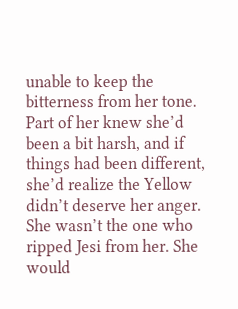unable to keep the bitterness from her tone. Part of her knew she’d been a bit harsh, and if things had been different, she’d realize the Yellow didn’t deserve her anger. She wasn’t the one who ripped Jesi from her. She would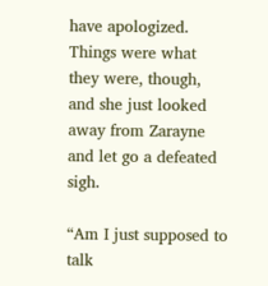have apologized. Things were what they were, though, and she just looked away from Zarayne and let go a defeated sigh.

“Am I just supposed to talk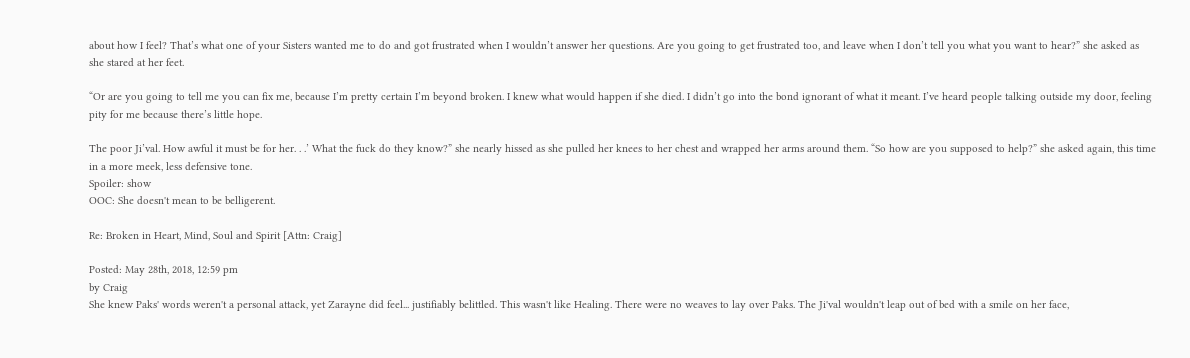about how I feel? That’s what one of your Sisters wanted me to do and got frustrated when I wouldn’t answer her questions. Are you going to get frustrated too, and leave when I don’t tell you what you want to hear?” she asked as she stared at her feet.

“Or are you going to tell me you can fix me, because I’m pretty certain I’m beyond broken. I knew what would happen if she died. I didn’t go into the bond ignorant of what it meant. I’ve heard people talking outside my door, feeling pity for me because there’s little hope.

The poor Ji’val. How awful it must be for her. . .’ What the fuck do they know?” she nearly hissed as she pulled her knees to her chest and wrapped her arms around them. “So how are you supposed to help?” she asked again, this time in a more meek, less defensive tone.
Spoiler: show
OOC: She doesn't mean to be belligerent.

Re: Broken in Heart, Mind, Soul and Spirit [Attn: Craig]

Posted: May 28th, 2018, 12:59 pm
by Craig
She knew Paks' words weren't a personal attack, yet Zarayne did feel... justifiably belittled. This wasn't like Healing. There were no weaves to lay over Paks. The Ji'val wouldn't leap out of bed with a smile on her face,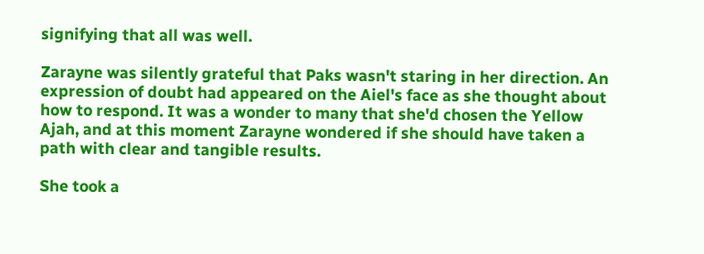signifying that all was well.

Zarayne was silently grateful that Paks wasn't staring in her direction. An expression of doubt had appeared on the Aiel's face as she thought about how to respond. It was a wonder to many that she'd chosen the Yellow Ajah, and at this moment Zarayne wondered if she should have taken a path with clear and tangible results.

She took a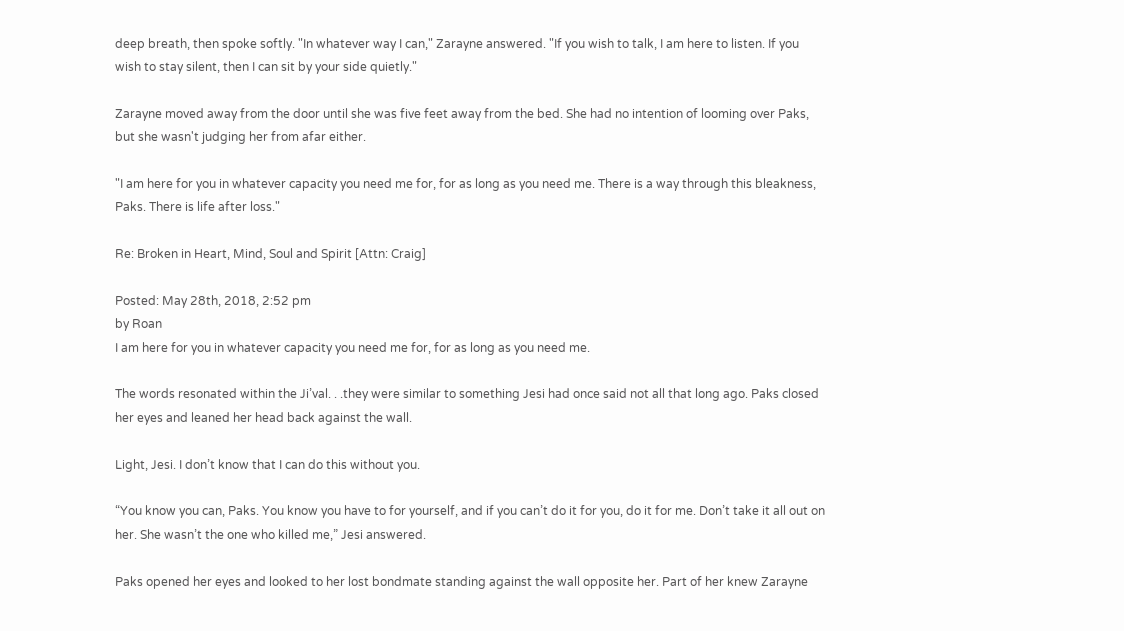deep breath, then spoke softly. "In whatever way I can," Zarayne answered. "If you wish to talk, I am here to listen. If you wish to stay silent, then I can sit by your side quietly."

Zarayne moved away from the door until she was five feet away from the bed. She had no intention of looming over Paks, but she wasn't judging her from afar either.

"I am here for you in whatever capacity you need me for, for as long as you need me. There is a way through this bleakness, Paks. There is life after loss."

Re: Broken in Heart, Mind, Soul and Spirit [Attn: Craig]

Posted: May 28th, 2018, 2:52 pm
by Roan
I am here for you in whatever capacity you need me for, for as long as you need me.

The words resonated within the Ji’val. . .they were similar to something Jesi had once said not all that long ago. Paks closed her eyes and leaned her head back against the wall.

Light, Jesi. I don’t know that I can do this without you.

“You know you can, Paks. You know you have to for yourself, and if you can’t do it for you, do it for me. Don’t take it all out on her. She wasn’t the one who killed me,” Jesi answered.

Paks opened her eyes and looked to her lost bondmate standing against the wall opposite her. Part of her knew Zarayne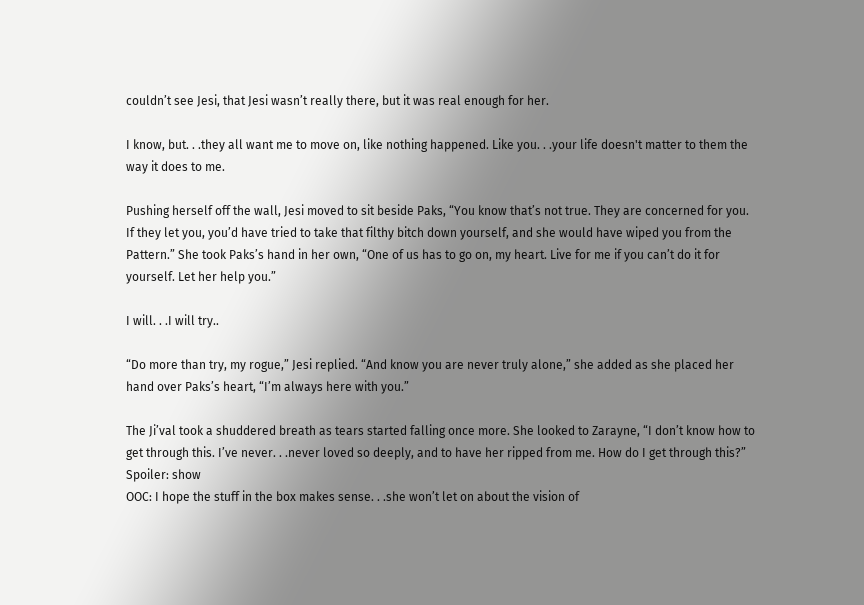couldn’t see Jesi, that Jesi wasn’t really there, but it was real enough for her.

I know, but. . .they all want me to move on, like nothing happened. Like you. . .your life doesn't matter to them the way it does to me.

Pushing herself off the wall, Jesi moved to sit beside Paks, “You know that’s not true. They are concerned for you. If they let you, you’d have tried to take that filthy bitch down yourself, and she would have wiped you from the Pattern.” She took Paks’s hand in her own, “One of us has to go on, my heart. Live for me if you can’t do it for yourself. Let her help you.”

I will. . .I will try..

“Do more than try, my rogue,” Jesi replied. “And know you are never truly alone,” she added as she placed her hand over Paks’s heart, “I’m always here with you.”

The Ji’val took a shuddered breath as tears started falling once more. She looked to Zarayne, “I don’t know how to get through this. I’ve never. . .never loved so deeply, and to have her ripped from me. How do I get through this?”
Spoiler: show
OOC: I hope the stuff in the box makes sense. . .she won’t let on about the vision of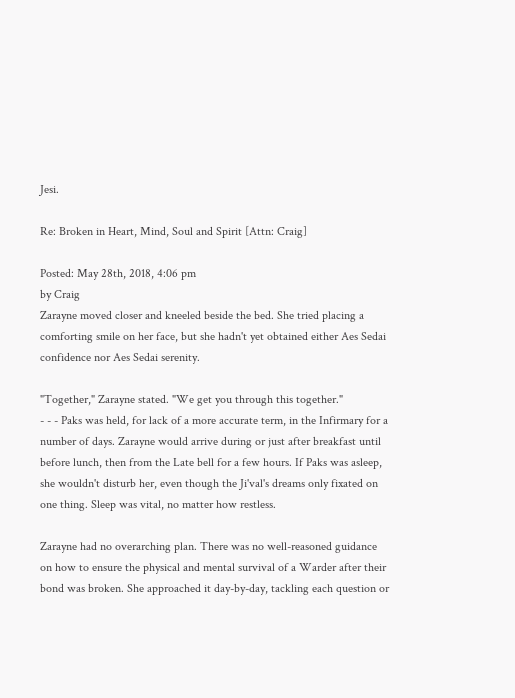Jesi.

Re: Broken in Heart, Mind, Soul and Spirit [Attn: Craig]

Posted: May 28th, 2018, 4:06 pm
by Craig
Zarayne moved closer and kneeled beside the bed. She tried placing a comforting smile on her face, but she hadn't yet obtained either Aes Sedai confidence nor Aes Sedai serenity.

"Together," Zarayne stated. "We get you through this together."
- - - Paks was held, for lack of a more accurate term, in the Infirmary for a number of days. Zarayne would arrive during or just after breakfast until before lunch, then from the Late bell for a few hours. If Paks was asleep, she wouldn't disturb her, even though the Ji'val's dreams only fixated on one thing. Sleep was vital, no matter how restless.

Zarayne had no overarching plan. There was no well-reasoned guidance on how to ensure the physical and mental survival of a Warder after their bond was broken. She approached it day-by-day, tackling each question or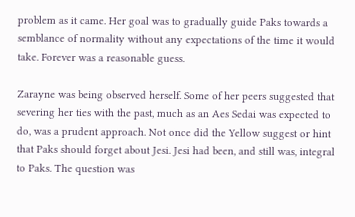problem as it came. Her goal was to gradually guide Paks towards a semblance of normality without any expectations of the time it would take. Forever was a reasonable guess.

Zarayne was being observed herself. Some of her peers suggested that severing her ties with the past, much as an Aes Sedai was expected to do, was a prudent approach. Not once did the Yellow suggest or hint that Paks should forget about Jesi. Jesi had been, and still was, integral to Paks. The question was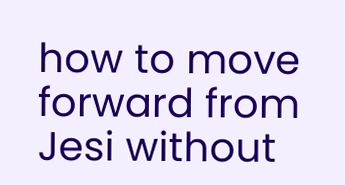how to move forward from Jesi without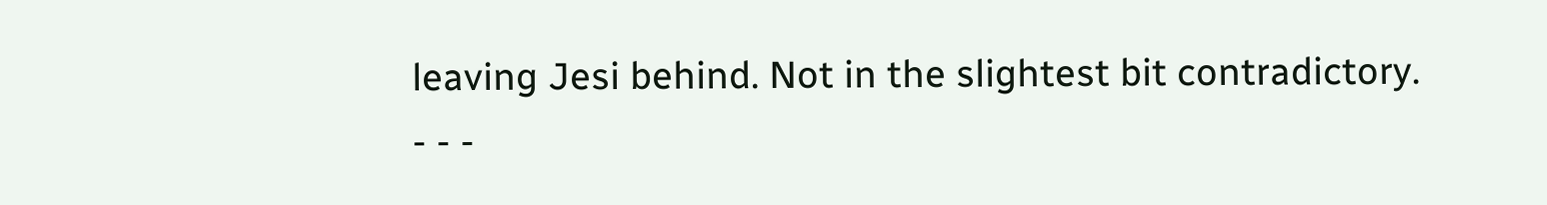leaving Jesi behind. Not in the slightest bit contradictory.
- - -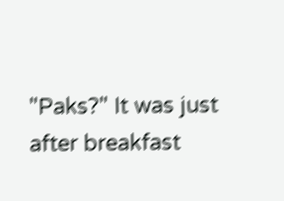"Paks?" It was just after breakfast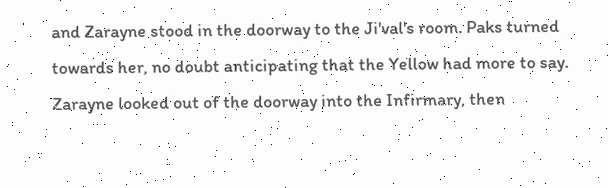and Zarayne stood in the doorway to the Ji'val's room. Paks turned towards her, no doubt anticipating that the Yellow had more to say. Zarayne looked out of the doorway into the Infirmary, then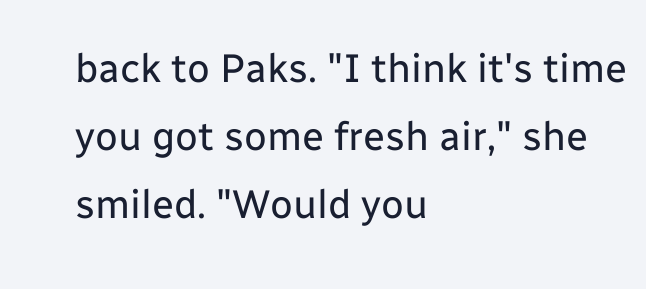back to Paks. "I think it's time you got some fresh air," she smiled. "Would you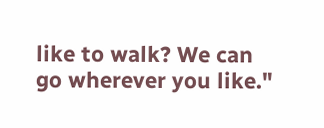like to walk? We can go wherever you like."